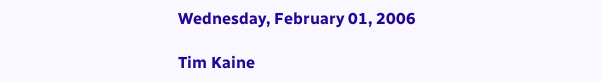Wednesday, February 01, 2006

Tim Kaine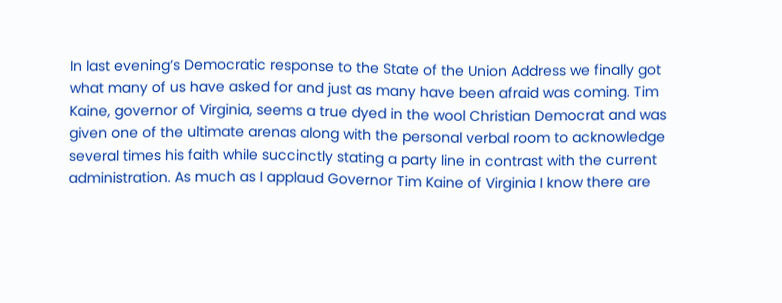In last evening’s Democratic response to the State of the Union Address we finally got what many of us have asked for and just as many have been afraid was coming. Tim Kaine, governor of Virginia, seems a true dyed in the wool Christian Democrat and was given one of the ultimate arenas along with the personal verbal room to acknowledge several times his faith while succinctly stating a party line in contrast with the current administration. As much as I applaud Governor Tim Kaine of Virginia I know there are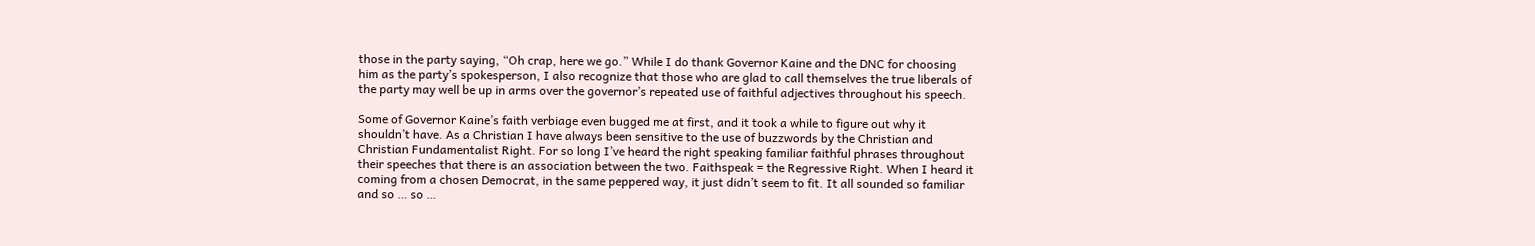those in the party saying, “Oh crap, here we go.” While I do thank Governor Kaine and the DNC for choosing him as the party’s spokesperson, I also recognize that those who are glad to call themselves the true liberals of the party may well be up in arms over the governor’s repeated use of faithful adjectives throughout his speech.

Some of Governor Kaine’s faith verbiage even bugged me at first, and it took a while to figure out why it shouldn’t have. As a Christian I have always been sensitive to the use of buzzwords by the Christian and Christian Fundamentalist Right. For so long I’ve heard the right speaking familiar faithful phrases throughout their speeches that there is an association between the two. Faithspeak = the Regressive Right. When I heard it coming from a chosen Democrat, in the same peppered way, it just didn’t seem to fit. It all sounded so familiar and so … so …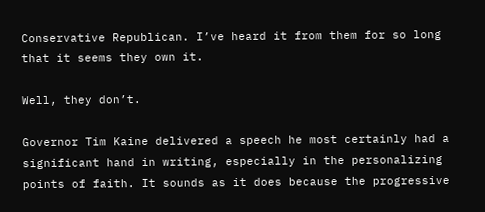Conservative Republican. I’ve heard it from them for so long that it seems they own it.

Well, they don’t.

Governor Tim Kaine delivered a speech he most certainly had a significant hand in writing, especially in the personalizing points of faith. It sounds as it does because the progressive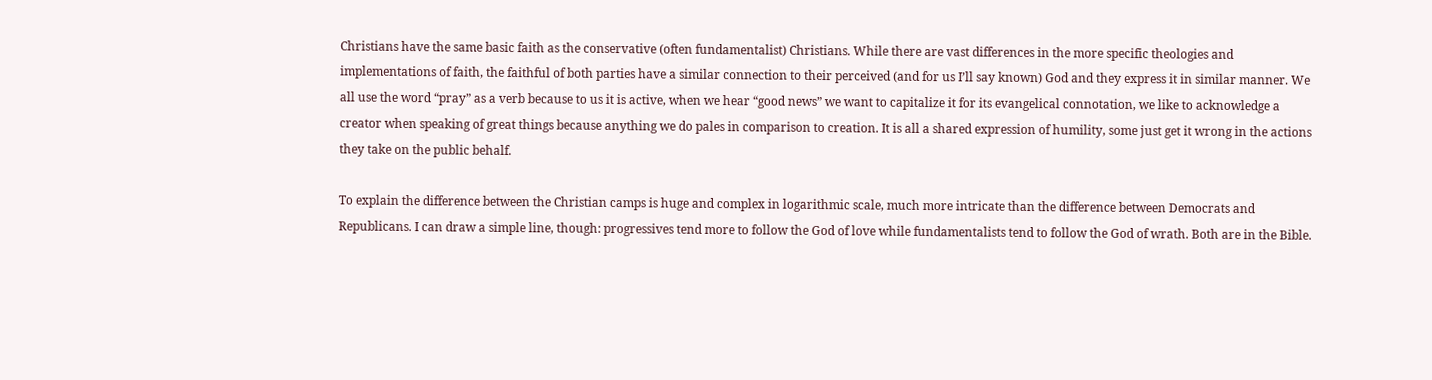Christians have the same basic faith as the conservative (often fundamentalist) Christians. While there are vast differences in the more specific theologies and implementations of faith, the faithful of both parties have a similar connection to their perceived (and for us I’ll say known) God and they express it in similar manner. We all use the word “pray” as a verb because to us it is active, when we hear “good news” we want to capitalize it for its evangelical connotation, we like to acknowledge a creator when speaking of great things because anything we do pales in comparison to creation. It is all a shared expression of humility, some just get it wrong in the actions they take on the public behalf.

To explain the difference between the Christian camps is huge and complex in logarithmic scale, much more intricate than the difference between Democrats and Republicans. I can draw a simple line, though: progressives tend more to follow the God of love while fundamentalists tend to follow the God of wrath. Both are in the Bible.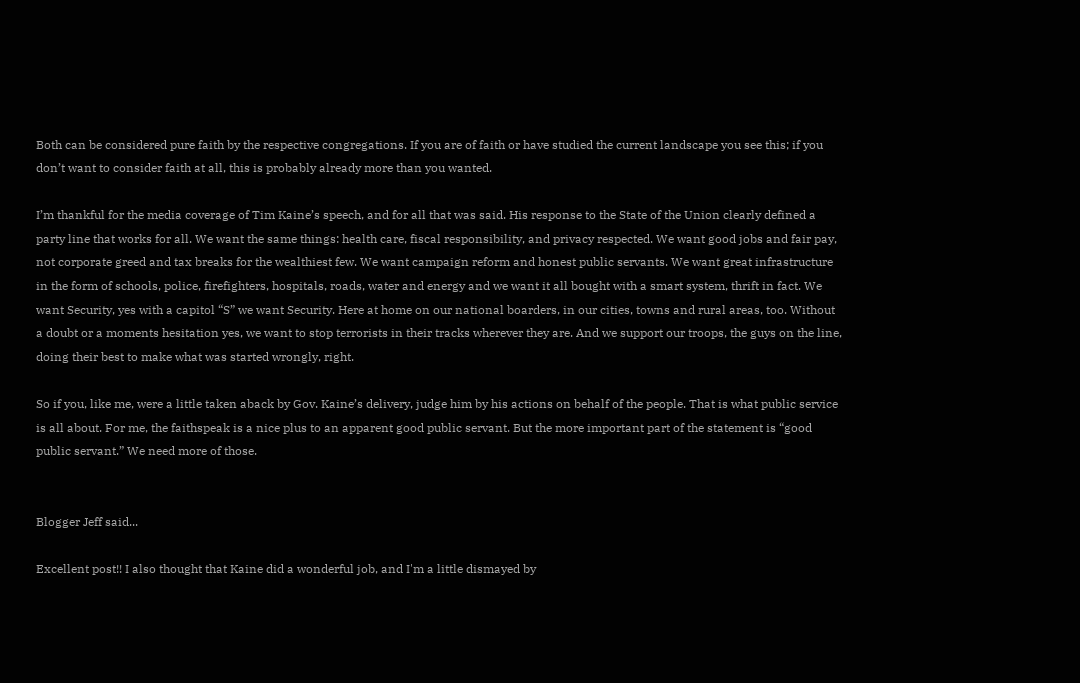Both can be considered pure faith by the respective congregations. If you are of faith or have studied the current landscape you see this; if you don’t want to consider faith at all, this is probably already more than you wanted.

I’m thankful for the media coverage of Tim Kaine’s speech, and for all that was said. His response to the State of the Union clearly defined a party line that works for all. We want the same things: health care, fiscal responsibility, and privacy respected. We want good jobs and fair pay, not corporate greed and tax breaks for the wealthiest few. We want campaign reform and honest public servants. We want great infrastructure in the form of schools, police, firefighters, hospitals, roads, water and energy and we want it all bought with a smart system, thrift in fact. We want Security, yes with a capitol “S” we want Security. Here at home on our national boarders, in our cities, towns and rural areas, too. Without a doubt or a moments hesitation yes, we want to stop terrorists in their tracks wherever they are. And we support our troops, the guys on the line, doing their best to make what was started wrongly, right.

So if you, like me, were a little taken aback by Gov. Kaine’s delivery, judge him by his actions on behalf of the people. That is what public service is all about. For me, the faithspeak is a nice plus to an apparent good public servant. But the more important part of the statement is “good public servant.” We need more of those.


Blogger Jeff said...

Excellent post!! I also thought that Kaine did a wonderful job, and I'm a little dismayed by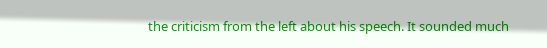the criticism from the left about his speech. It sounded much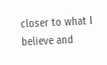closer to what I believe and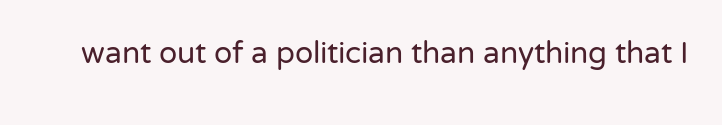want out of a politician than anything that I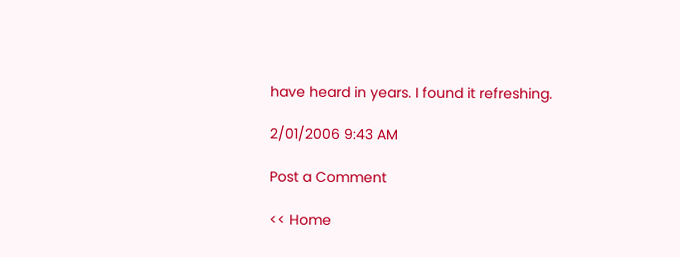have heard in years. I found it refreshing.

2/01/2006 9:43 AM

Post a Comment

<< Home